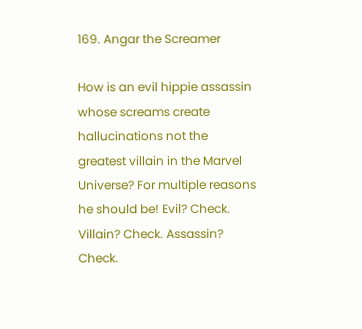169. Angar the Screamer

How is an evil hippie assassin whose screams create hallucinations not the greatest villain in the Marvel Universe? For multiple reasons he should be! Evil? Check. Villain? Check. Assassin? Check.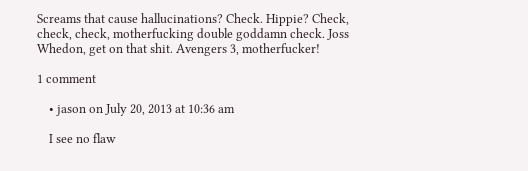Screams that cause hallucinations? Check. Hippie? Check, check, check, motherfucking double goddamn check. Joss Whedon, get on that shit. Avengers 3, motherfucker!

1 comment

    • jason on July 20, 2013 at 10:36 am

    I see no flaw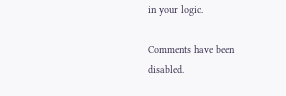in your logic.

Comments have been disabled.